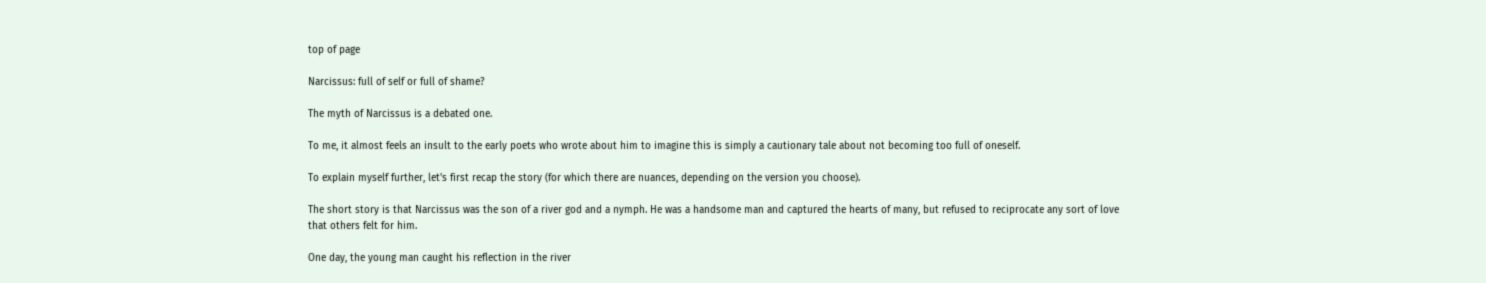top of page

Narcissus: full of self or full of shame?

The myth of Narcissus is a debated one.

To me, it almost feels an insult to the early poets who wrote about him to imagine this is simply a cautionary tale about not becoming too full of oneself.

To explain myself further, let's first recap the story (for which there are nuances, depending on the version you choose).

The short story is that Narcissus was the son of a river god and a nymph. He was a handsome man and captured the hearts of many, but refused to reciprocate any sort of love that others felt for him.

One day, the young man caught his reflection in the river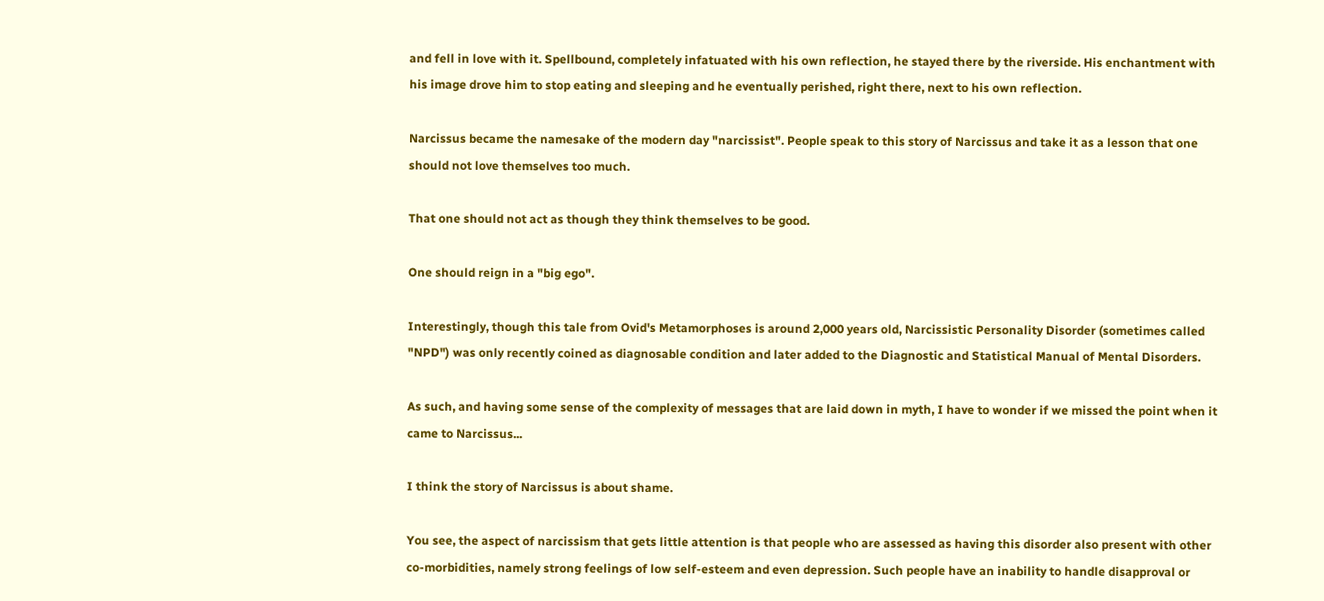and fell in love with it. Spellbound, completely infatuated with his own reflection, he stayed there by the riverside. His enchantment with his image drove him to stop eating and sleeping and he eventually perished, right there, next to his own reflection.

Narcissus became the namesake of the modern day "narcissist". People speak to this story of Narcissus and take it as a lesson that one should not love themselves too much.

That one should not act as though they think themselves to be good.

One should reign in a "big ego".

Interestingly, though this tale from Ovid's Metamorphoses is around 2,000 years old, Narcissistic Personality Disorder (sometimes called "NPD") was only recently coined as diagnosable condition and later added to the Diagnostic and Statistical Manual of Mental Disorders.

As such, and having some sense of the complexity of messages that are laid down in myth, I have to wonder if we missed the point when it came to Narcissus...

I think the story of Narcissus is about shame.

You see, the aspect of narcissism that gets little attention is that people who are assessed as having this disorder also present with other co-morbidities, namely strong feelings of low self-esteem and even depression. Such people have an inability to handle disapproval or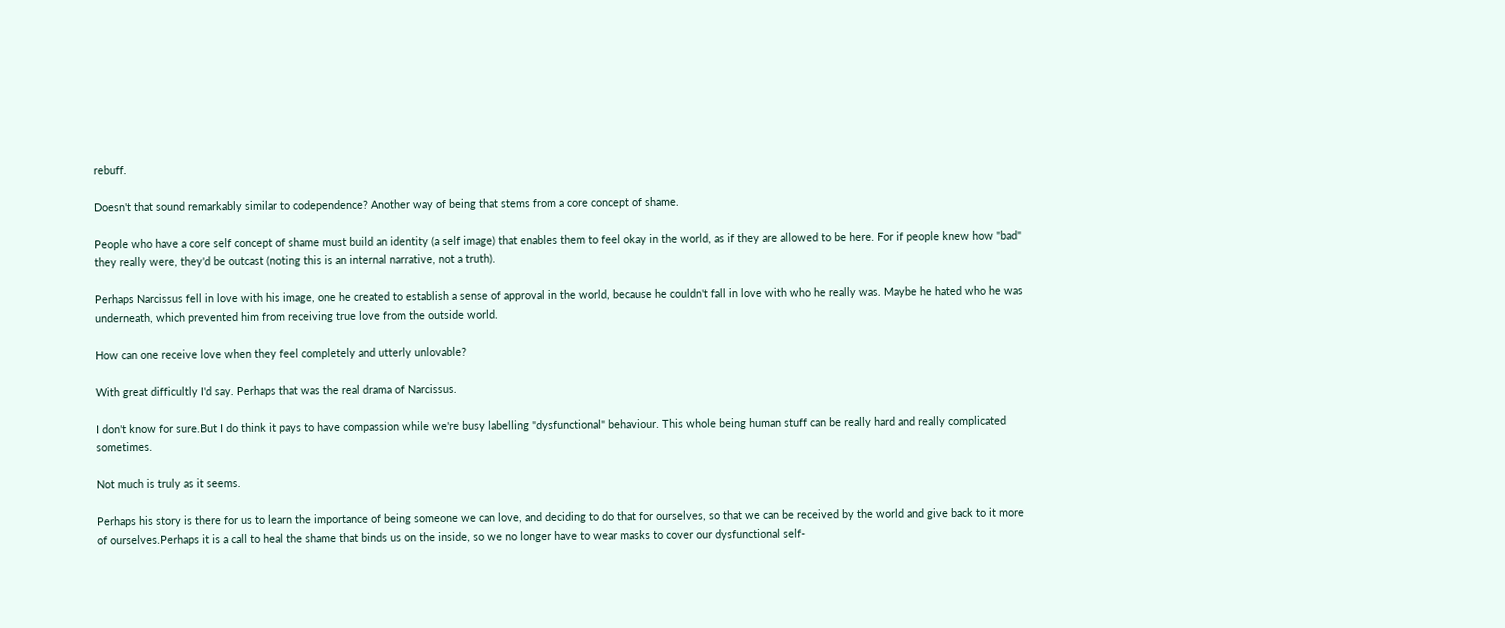rebuff.

Doesn't that sound remarkably similar to codependence? Another way of being that stems from a core concept of shame.

People who have a core self concept of shame must build an identity (a self image) that enables them to feel okay in the world, as if they are allowed to be here. For if people knew how "bad" they really were, they'd be outcast (noting this is an internal narrative, not a truth).

Perhaps Narcissus fell in love with his image, one he created to establish a sense of approval in the world, because he couldn't fall in love with who he really was. Maybe he hated who he was underneath, which prevented him from receiving true love from the outside world.

How can one receive love when they feel completely and utterly unlovable?

With great difficultly I'd say. Perhaps that was the real drama of Narcissus.

I don't know for sure.But I do think it pays to have compassion while we're busy labelling "dysfunctional" behaviour. This whole being human stuff can be really hard and really complicated sometimes.

Not much is truly as it seems.

Perhaps his story is there for us to learn the importance of being someone we can love, and deciding to do that for ourselves, so that we can be received by the world and give back to it more of ourselves.Perhaps it is a call to heal the shame that binds us on the inside, so we no longer have to wear masks to cover our dysfunctional self-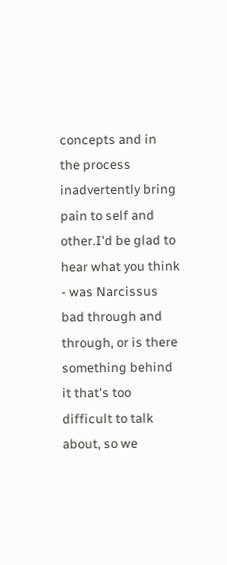concepts and in the process inadvertently bring pain to self and other.I'd be glad to hear what you think - was Narcissus bad through and through, or is there something behind it that's too difficult to talk about, so we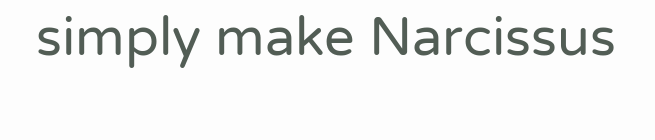simply make Narcissus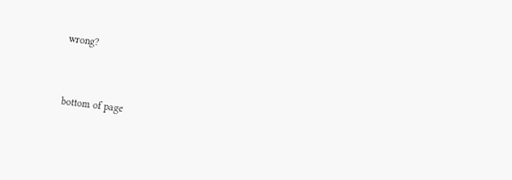wrong?


bottom of page